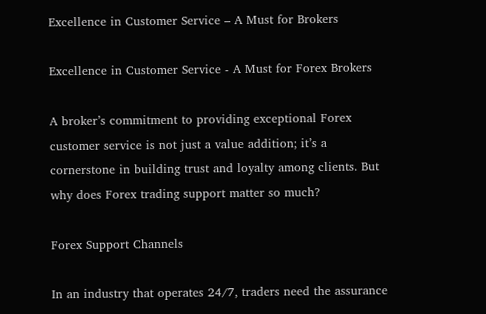Excellence in Customer Service – A Must for Brokers

Excellence in Customer Service - A Must for Forex Brokers

A broker’s commitment to providing exceptional Forex customer service is not just a value addition; it’s a cornerstone in building trust and loyalty among clients. But why does Forex trading support matter so much?

Forex Support Channels

In an industry that operates 24/7, traders need the assurance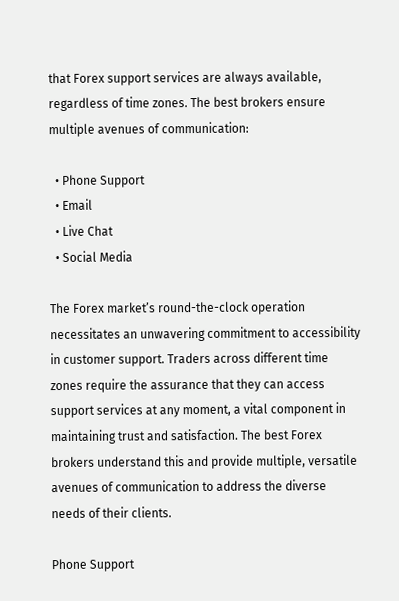that Forex support services are always available, regardless of time zones. The best brokers ensure multiple avenues of communication:

  • Phone Support
  • Email
  • Live Chat
  • Social Media

The Forex market’s round-the-clock operation necessitates an unwavering commitment to accessibility in customer support. Traders across different time zones require the assurance that they can access support services at any moment, a vital component in maintaining trust and satisfaction. The best Forex brokers understand this and provide multiple, versatile avenues of communication to address the diverse needs of their clients.

Phone Support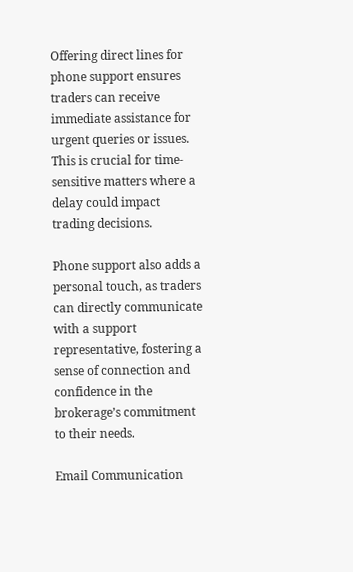Offering direct lines for phone support ensures traders can receive immediate assistance for urgent queries or issues. This is crucial for time-sensitive matters where a delay could impact trading decisions.

Phone support also adds a personal touch, as traders can directly communicate with a support representative, fostering a sense of connection and confidence in the brokerage’s commitment to their needs.

Email Communication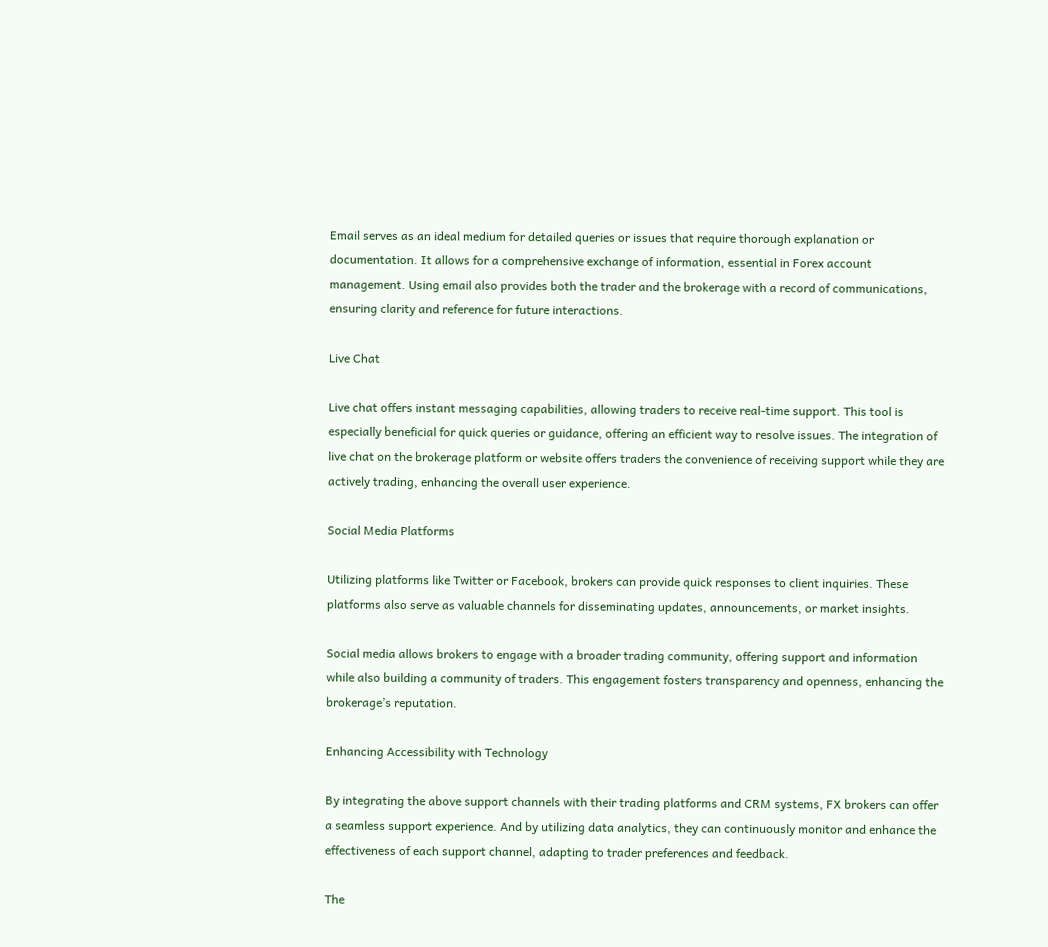Email serves as an ideal medium for detailed queries or issues that require thorough explanation or documentation. It allows for a comprehensive exchange of information, essential in Forex account management. Using email also provides both the trader and the brokerage with a record of communications, ensuring clarity and reference for future interactions.

Live Chat

Live chat offers instant messaging capabilities, allowing traders to receive real-time support. This tool is especially beneficial for quick queries or guidance, offering an efficient way to resolve issues. The integration of live chat on the brokerage platform or website offers traders the convenience of receiving support while they are actively trading, enhancing the overall user experience.

Social Media Platforms

Utilizing platforms like Twitter or Facebook, brokers can provide quick responses to client inquiries. These platforms also serve as valuable channels for disseminating updates, announcements, or market insights.

Social media allows brokers to engage with a broader trading community, offering support and information while also building a community of traders. This engagement fosters transparency and openness, enhancing the brokerage’s reputation.

Enhancing Accessibility with Technology

By integrating the above support channels with their trading platforms and CRM systems, FX brokers can offer a seamless support experience. And by utilizing data analytics, they can continuously monitor and enhance the effectiveness of each support channel, adapting to trader preferences and feedback.

The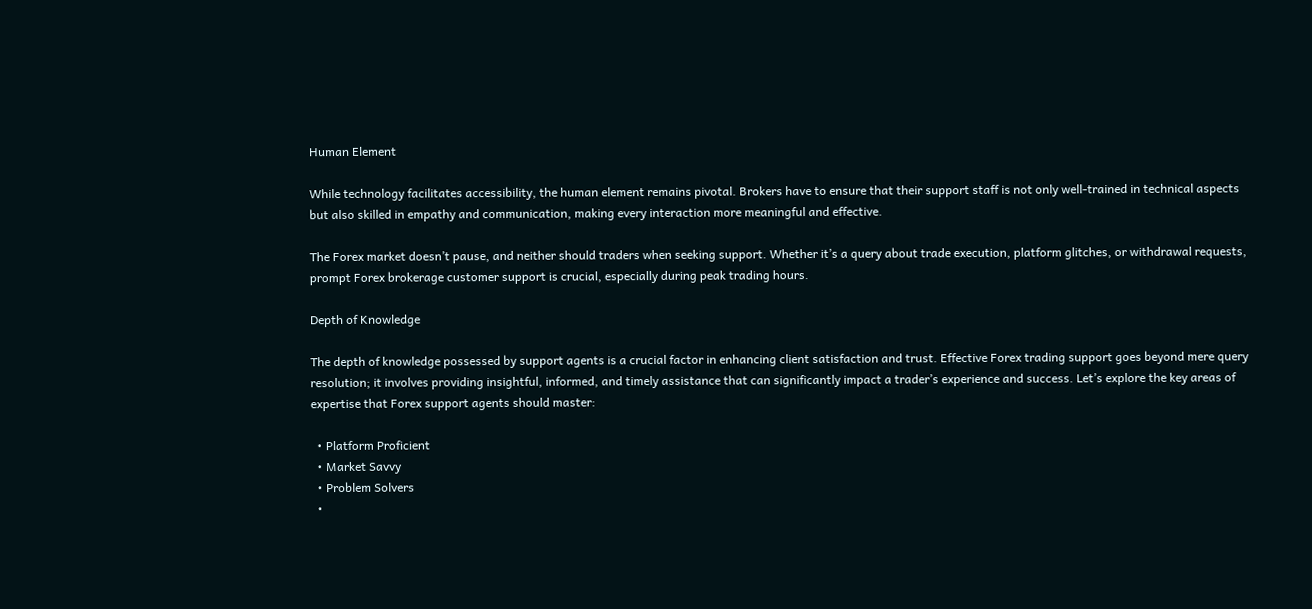Human Element

While technology facilitates accessibility, the human element remains pivotal. Brokers have to ensure that their support staff is not only well-trained in technical aspects but also skilled in empathy and communication, making every interaction more meaningful and effective.

The Forex market doesn’t pause, and neither should traders when seeking support. Whether it’s a query about trade execution, platform glitches, or withdrawal requests, prompt Forex brokerage customer support is crucial, especially during peak trading hours.

Depth of Knowledge

The depth of knowledge possessed by support agents is a crucial factor in enhancing client satisfaction and trust. Effective Forex trading support goes beyond mere query resolution; it involves providing insightful, informed, and timely assistance that can significantly impact a trader’s experience and success. Let’s explore the key areas of expertise that Forex support agents should master:

  • Platform Proficient
  • Market Savvy
  • Problem Solvers
  •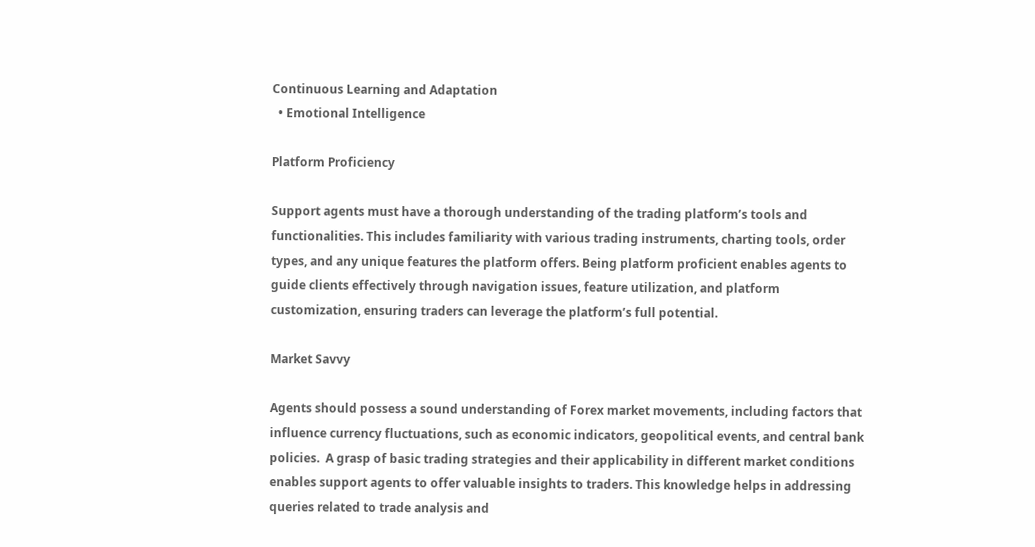Continuous Learning and Adaptation
  • Emotional Intelligence

Platform Proficiency

Support agents must have a thorough understanding of the trading platform’s tools and functionalities. This includes familiarity with various trading instruments, charting tools, order types, and any unique features the platform offers. Being platform proficient enables agents to guide clients effectively through navigation issues, feature utilization, and platform customization, ensuring traders can leverage the platform’s full potential.

Market Savvy

Agents should possess a sound understanding of Forex market movements, including factors that influence currency fluctuations, such as economic indicators, geopolitical events, and central bank policies.  A grasp of basic trading strategies and their applicability in different market conditions enables support agents to offer valuable insights to traders. This knowledge helps in addressing queries related to trade analysis and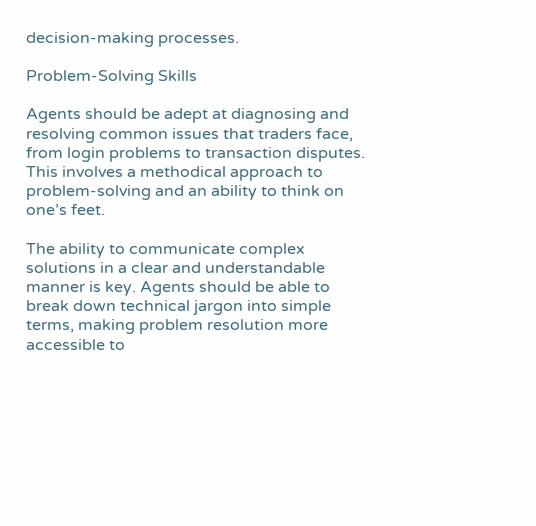decision-making processes.

Problem-Solving Skills

Agents should be adept at diagnosing and resolving common issues that traders face, from login problems to transaction disputes. This involves a methodical approach to problem-solving and an ability to think on one’s feet.

The ability to communicate complex solutions in a clear and understandable manner is key. Agents should be able to break down technical jargon into simple terms, making problem resolution more accessible to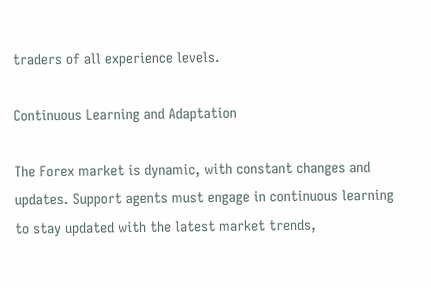traders of all experience levels.

Continuous Learning and Adaptation

The Forex market is dynamic, with constant changes and updates. Support agents must engage in continuous learning to stay updated with the latest market trends,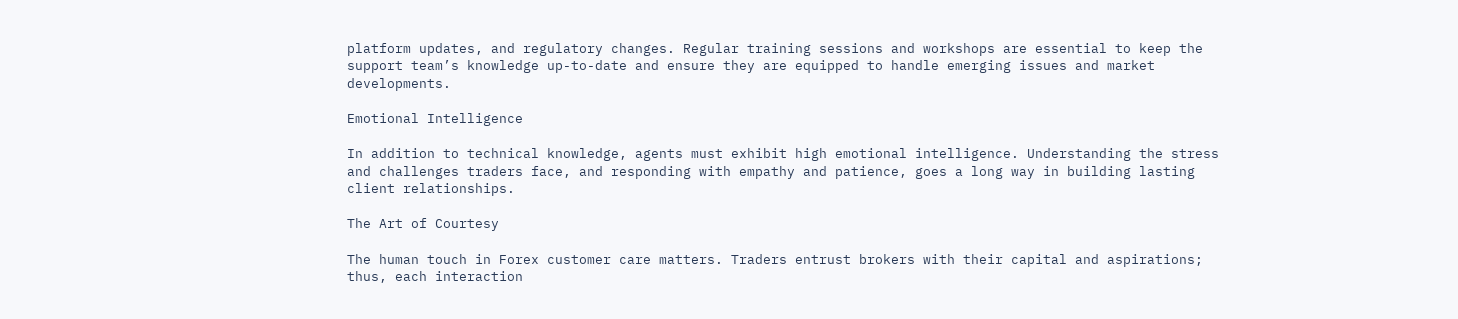platform updates, and regulatory changes. Regular training sessions and workshops are essential to keep the support team’s knowledge up-to-date and ensure they are equipped to handle emerging issues and market developments.

Emotional Intelligence

In addition to technical knowledge, agents must exhibit high emotional intelligence. Understanding the stress and challenges traders face, and responding with empathy and patience, goes a long way in building lasting client relationships.

The Art of Courtesy

The human touch in Forex customer care matters. Traders entrust brokers with their capital and aspirations; thus, each interaction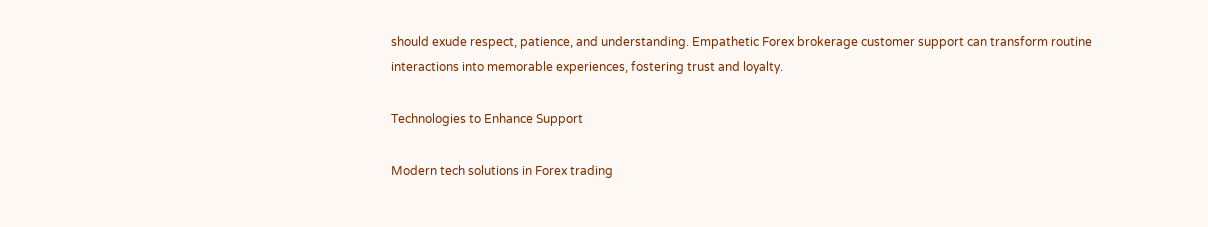should exude respect, patience, and understanding. Empathetic Forex brokerage customer support can transform routine interactions into memorable experiences, fostering trust and loyalty.

Technologies to Enhance Support

Modern tech solutions in Forex trading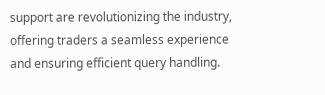support are revolutionizing the industry, offering traders a seamless experience and ensuring efficient query handling.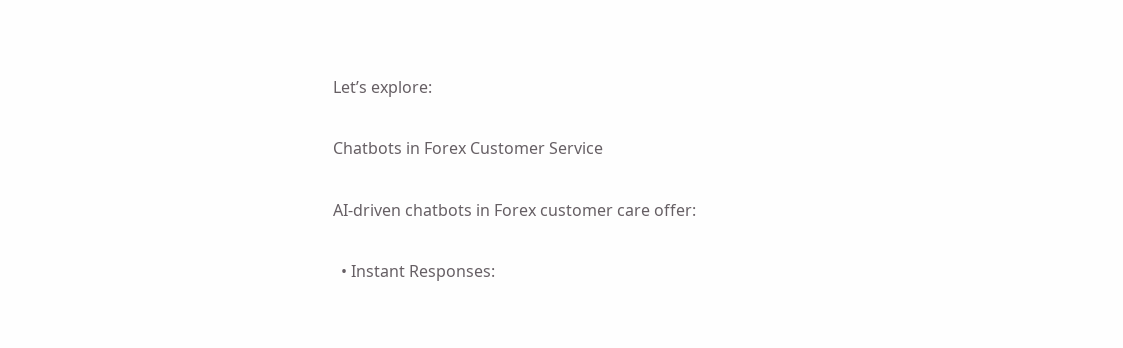Let’s explore:

Chatbots in Forex Customer Service

AI-driven chatbots in Forex customer care offer:

  • Instant Responses: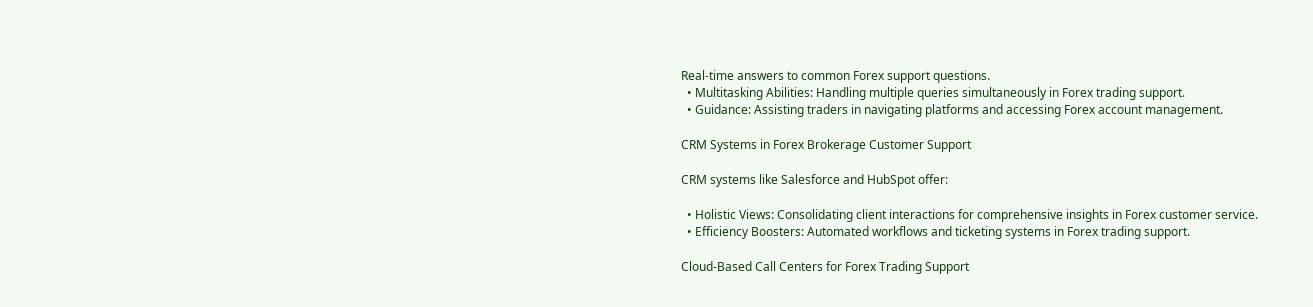Real-time answers to common Forex support questions.
  • Multitasking Abilities: Handling multiple queries simultaneously in Forex trading support.
  • Guidance: Assisting traders in navigating platforms and accessing Forex account management.

CRM Systems in Forex Brokerage Customer Support

CRM systems like Salesforce and HubSpot offer:

  • Holistic Views: Consolidating client interactions for comprehensive insights in Forex customer service.
  • Efficiency Boosters: Automated workflows and ticketing systems in Forex trading support.

Cloud-Based Call Centers for Forex Trading Support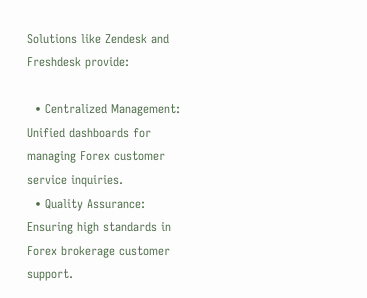Solutions like Zendesk and Freshdesk provide:

  • Centralized Management: Unified dashboards for managing Forex customer service inquiries.
  • Quality Assurance: Ensuring high standards in Forex brokerage customer support.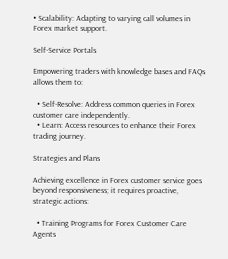• Scalability: Adapting to varying call volumes in Forex market support.

Self-Service Portals

Empowering traders with knowledge bases and FAQs allows them to:

  • Self-Resolve: Address common queries in Forex customer care independently.
  • Learn: Access resources to enhance their Forex trading journey.

Strategies and Plans

Achieving excellence in Forex customer service goes beyond responsiveness; it requires proactive, strategic actions:

  • Training Programs for Forex Customer Care Agents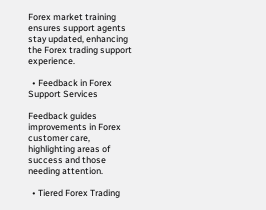Forex market training ensures support agents stay updated, enhancing the Forex trading support experience.

  • Feedback in Forex Support Services

Feedback guides improvements in Forex customer care, highlighting areas of success and those needing attention.

  • Tiered Forex Trading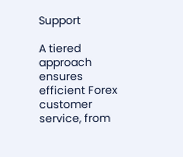Support

A tiered approach ensures efficient Forex customer service, from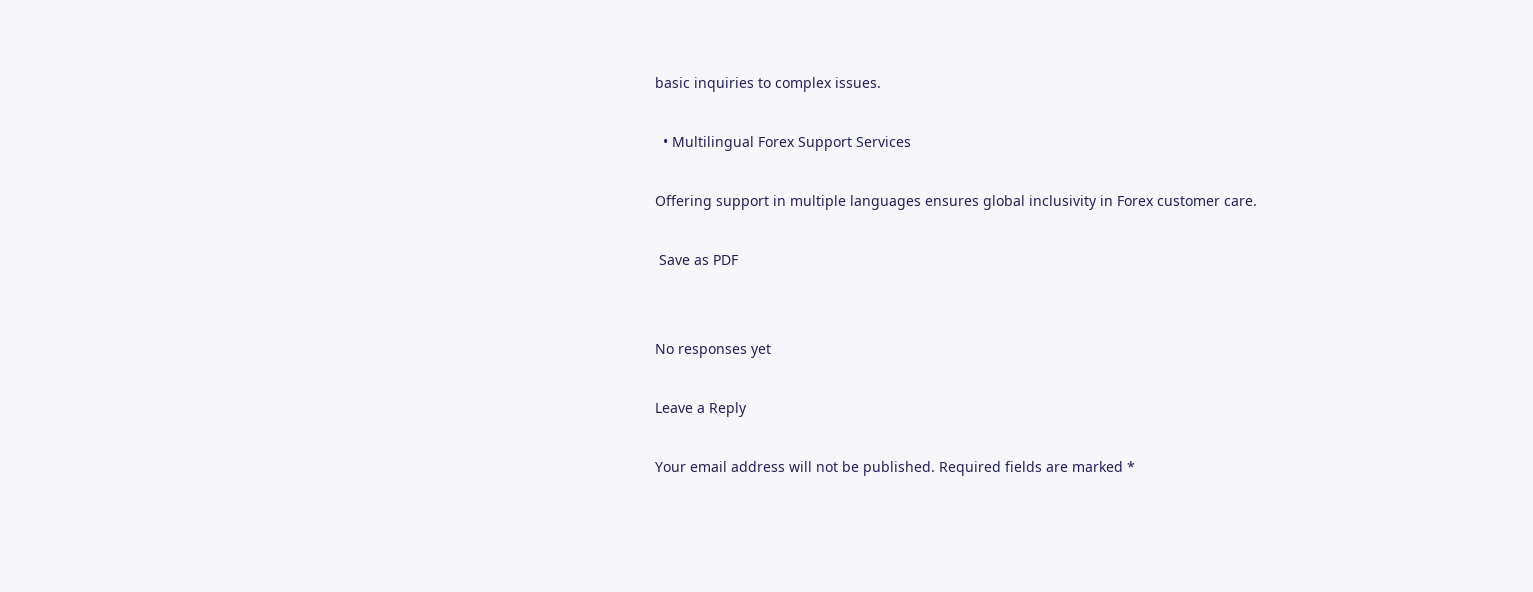basic inquiries to complex issues.

  • Multilingual Forex Support Services

Offering support in multiple languages ensures global inclusivity in Forex customer care.

 Save as PDF


No responses yet

Leave a Reply

Your email address will not be published. Required fields are marked *